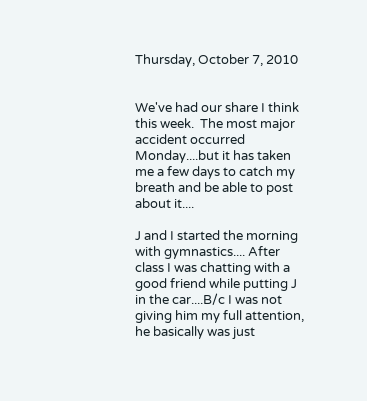Thursday, October 7, 2010


We've had our share I think this week.  The most major accident occurred Monday....but it has taken me a few days to catch my breath and be able to post about it....

J and I started the morning with gymnastics.... After class I was chatting with a good friend while putting J in the car....B/c I was not giving him my full attention, he basically was just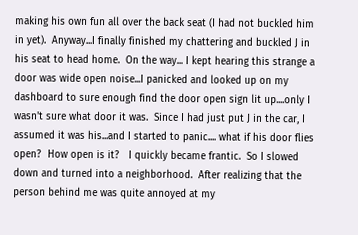making his own fun all over the back seat (I had not buckled him in yet).  Anyway...I finally finished my chattering and buckled J in his seat to head home.  On the way... I kept hearing this strange a door was wide open noise...I panicked and looked up on my dashboard to sure enough find the door open sign lit up....only I wasn't sure what door it was.  Since I had just put J in the car, I assumed it was his...and I started to panic.... what if his door flies open?  How open is it?   I quickly became frantic.  So I slowed down and turned into a neighborhood.  After realizing that the person behind me was quite annoyed at my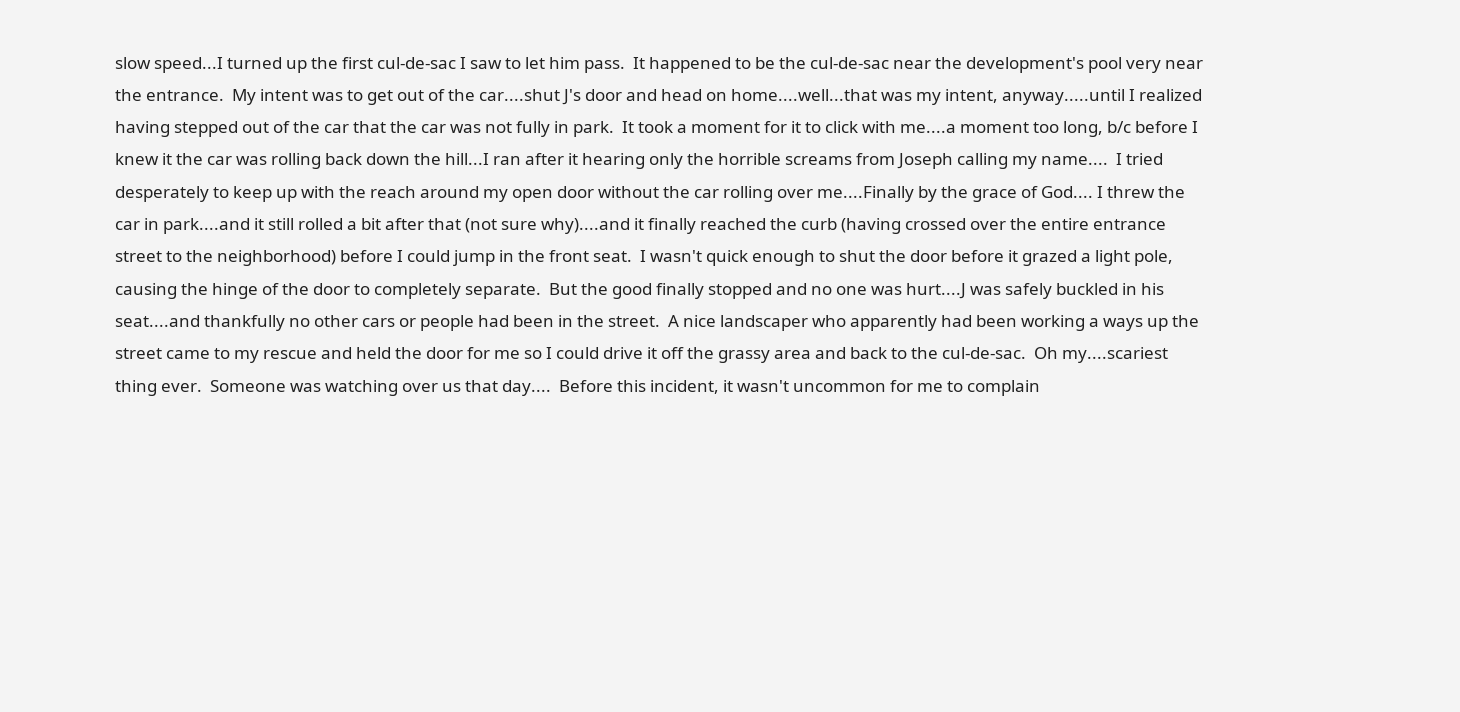slow speed...I turned up the first cul-de-sac I saw to let him pass.  It happened to be the cul-de-sac near the development's pool very near the entrance.  My intent was to get out of the car....shut J's door and head on home....well...that was my intent, anyway.....until I realized having stepped out of the car that the car was not fully in park.  It took a moment for it to click with me....a moment too long, b/c before I knew it the car was rolling back down the hill...I ran after it hearing only the horrible screams from Joseph calling my name....  I tried desperately to keep up with the reach around my open door without the car rolling over me....Finally by the grace of God.... I threw the car in park....and it still rolled a bit after that (not sure why)....and it finally reached the curb (having crossed over the entire entrance street to the neighborhood) before I could jump in the front seat.  I wasn't quick enough to shut the door before it grazed a light pole, causing the hinge of the door to completely separate.  But the good finally stopped and no one was hurt....J was safely buckled in his seat....and thankfully no other cars or people had been in the street.  A nice landscaper who apparently had been working a ways up the street came to my rescue and held the door for me so I could drive it off the grassy area and back to the cul-de-sac.  Oh my....scariest thing ever.  Someone was watching over us that day....  Before this incident, it wasn't uncommon for me to complain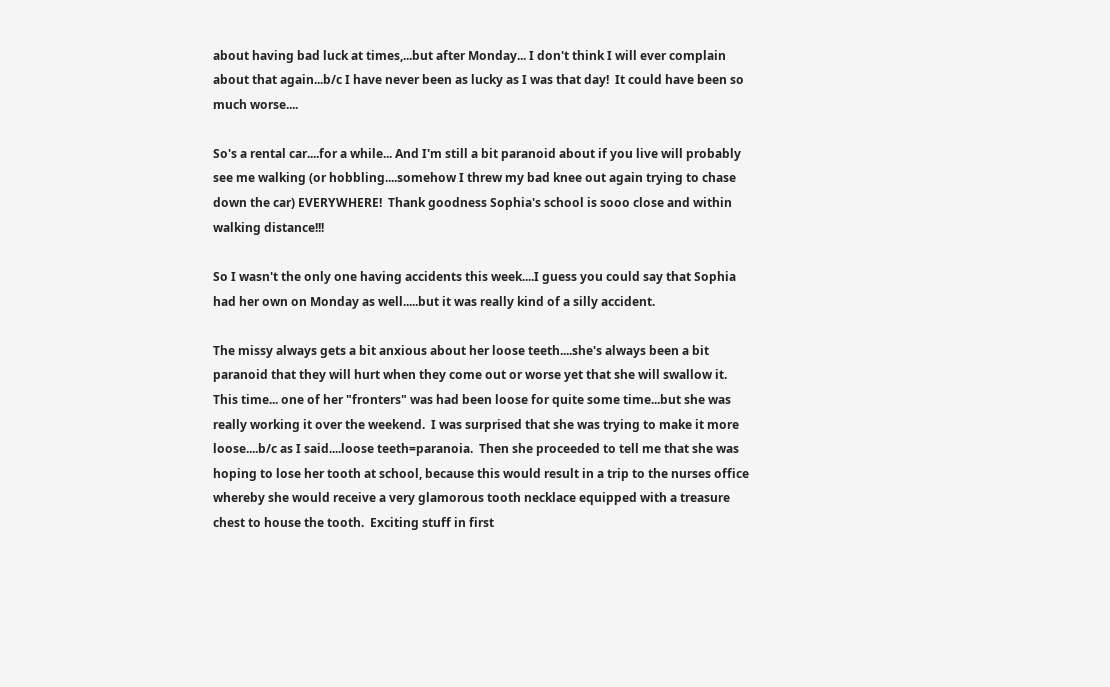about having bad luck at times,...but after Monday... I don't think I will ever complain about that again...b/c I have never been as lucky as I was that day!  It could have been so much worse....

So's a rental car....for a while... And I'm still a bit paranoid about if you live will probably see me walking (or hobbling....somehow I threw my bad knee out again trying to chase down the car) EVERYWHERE!  Thank goodness Sophia's school is sooo close and within walking distance!!!

So I wasn't the only one having accidents this week....I guess you could say that Sophia had her own on Monday as well.....but it was really kind of a silly accident.

The missy always gets a bit anxious about her loose teeth....she's always been a bit paranoid that they will hurt when they come out or worse yet that she will swallow it.  This time... one of her "fronters" was had been loose for quite some time...but she was really working it over the weekend.  I was surprised that she was trying to make it more loose....b/c as I said....loose teeth=paranoia.  Then she proceeded to tell me that she was hoping to lose her tooth at school, because this would result in a trip to the nurses office whereby she would receive a very glamorous tooth necklace equipped with a treasure chest to house the tooth.  Exciting stuff in first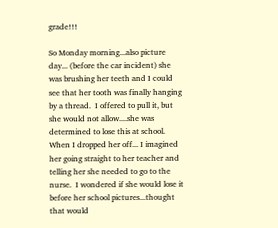grade!!!

So Monday morning...also picture day... (before the car incident) she was brushing her teeth and I could see that her tooth was finally hanging by a thread.  I offered to pull it, but she would not allow....she was determined to lose this at school.  When I dropped her off... I imagined her going straight to her teacher and telling her she needed to go to the nurse.  I wondered if she would lose it before her school pictures...thought that would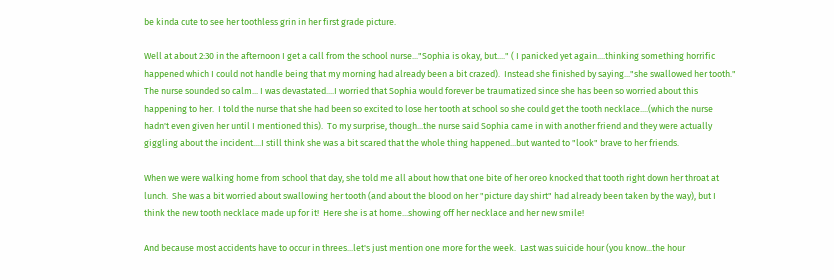be kinda cute to see her toothless grin in her first grade picture.

Well at about 2:30 in the afternoon I get a call from the school nurse..."Sophia is okay, but...." ( I panicked yet again....thinking something horrific happened which I could not handle being that my morning had already been a bit crazed).  Instead she finished by saying..."she swallowed her tooth."  The nurse sounded so calm... I was devastated....I worried that Sophia would forever be traumatized since she has been so worried about this happening to her.  I told the nurse that she had been so excited to lose her tooth at school so she could get the tooth necklace....(which the nurse hadn't even given her until I mentioned this).  To my surprise, though...the nurse said Sophia came in with another friend and they were actually giggling about the incident....I still think she was a bit scared that the whole thing happened...but wanted to "look" brave to her friends.

When we were walking home from school that day, she told me all about how that one bite of her oreo knocked that tooth right down her throat at lunch.  She was a bit worried about swallowing her tooth (and about the blood on her "picture day shirt" had already been taken by the way), but I think the new tooth necklace made up for it!  Here she is at home...showing off her necklace and her new smile!

And because most accidents have to occur in threes...let's just mention one more for the week.  Last was suicide hour (you know...the hour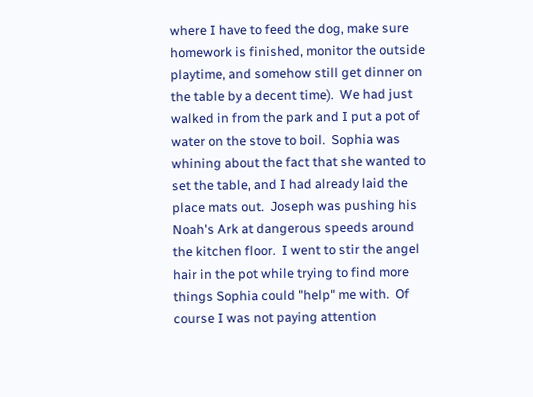where I have to feed the dog, make sure homework is finished, monitor the outside playtime, and somehow still get dinner on the table by a decent time).  We had just walked in from the park and I put a pot of water on the stove to boil.  Sophia was whining about the fact that she wanted to set the table, and I had already laid the place mats out.  Joseph was pushing his Noah's Ark at dangerous speeds around the kitchen floor.  I went to stir the angel hair in the pot while trying to find more things Sophia could "help" me with.  Of course I was not paying attention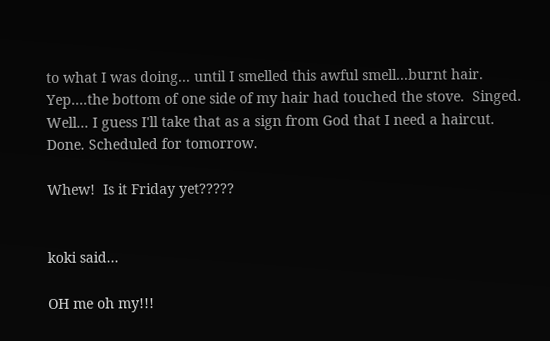to what I was doing... until I smelled this awful smell...burnt hair.  Yep....the bottom of one side of my hair had touched the stove.  Singed.  Well... I guess I'll take that as a sign from God that I need a haircut.  Done. Scheduled for tomorrow.

Whew!  Is it Friday yet?????


koki said...

OH me oh my!!!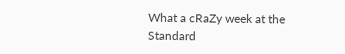What a cRaZy week at the Standard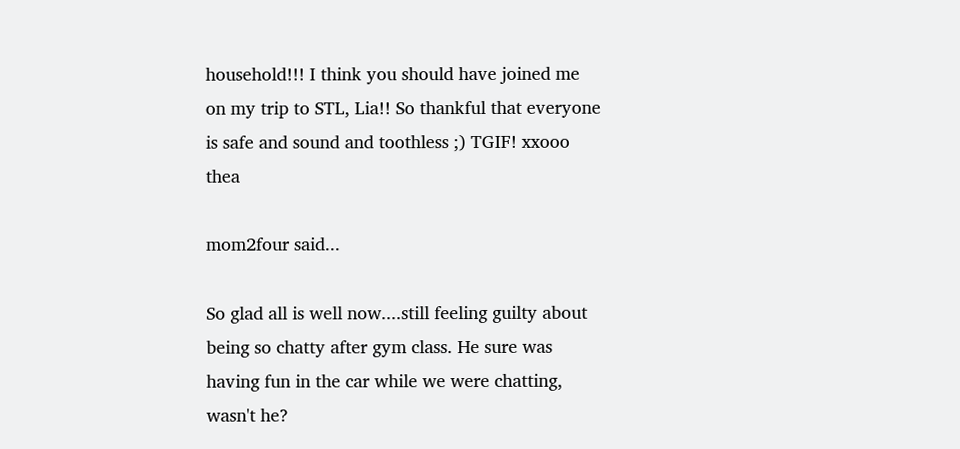household!!! I think you should have joined me on my trip to STL, Lia!! So thankful that everyone is safe and sound and toothless ;) TGIF! xxooo thea

mom2four said...

So glad all is well now....still feeling guilty about being so chatty after gym class. He sure was having fun in the car while we were chatting, wasn't he?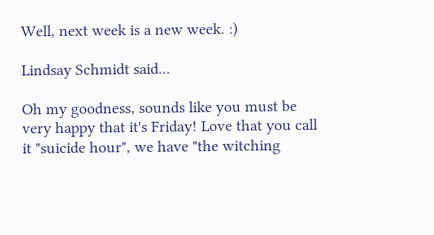Well, next week is a new week. :)

Lindsay Schmidt said...

Oh my goodness, sounds like you must be very happy that it's Friday! Love that you call it "suicide hour", we have "the witching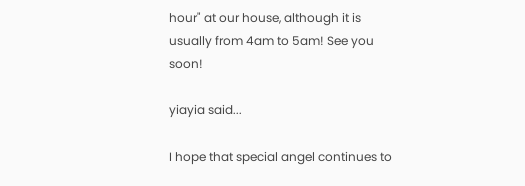hour" at our house, although it is usually from 4am to 5am! See you soon!

yiayia said...

I hope that special angel continues to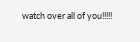watch over all of you!!!!!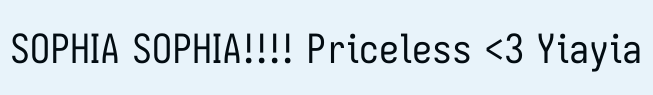SOPHIA SOPHIA!!!! Priceless <3 Yiayia